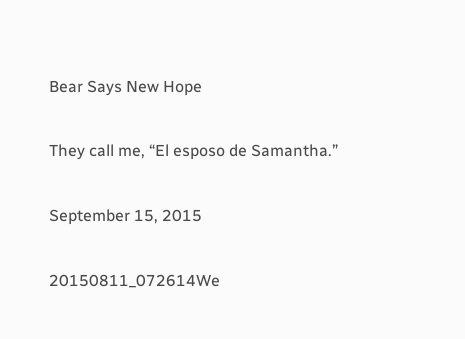Bear Says New Hope

They call me, “El esposo de Samantha.”

September 15, 2015

20150811_072614We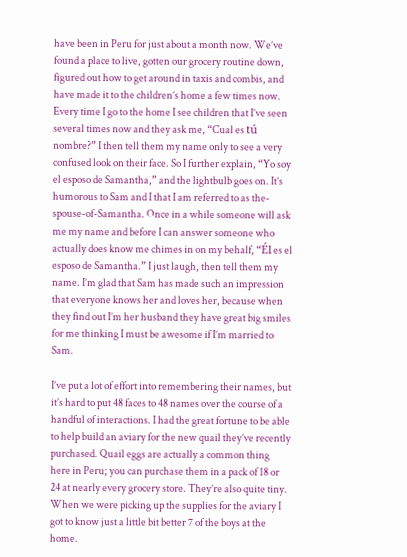have been in Peru for just about a month now. We’ve found a place to live, gotten our grocery routine down, figured out how to get around in taxis and combis, and have made it to the children’s home a few times now. Every time I go to the home I see children that I’ve seen several times now and they ask me, “Cual es tú nombre?” I then tell them my name only to see a very confused look on their face. So I further explain, “Yo soy el esposo de Samantha,” and the lightbulb goes on. It’s humorous to Sam and I that I am referred to as the-spouse-of-Samantha. Once in a while someone will ask me my name and before I can answer someone who actually does know me chimes in on my behalf, “Él es el esposo de Samantha.” I just laugh, then tell them my name. I’m glad that Sam has made such an impression that everyone knows her and loves her, because when they find out I’m her husband they have great big smiles for me thinking I must be awesome if I’m married to Sam.

I’ve put a lot of effort into remembering their names, but it’s hard to put 48 faces to 48 names over the course of a handful of interactions. I had the great fortune to be able to help build an aviary for the new quail they’ve recently purchased. Quail eggs are actually a common thing here in Peru; you can purchase them in a pack of 18 or 24 at nearly every grocery store. They’re also quite tiny. When we were picking up the supplies for the aviary I got to know just a little bit better 7 of the boys at the home.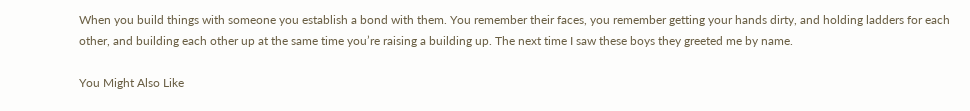When you build things with someone you establish a bond with them. You remember their faces, you remember getting your hands dirty, and holding ladders for each other, and building each other up at the same time you’re raising a building up. The next time I saw these boys they greeted me by name.

You Might Also Like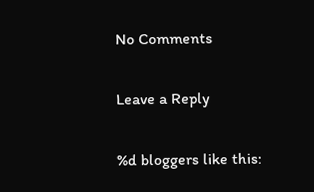No Comments

Leave a Reply

%d bloggers like this: